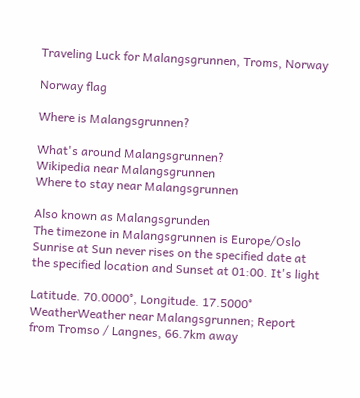Traveling Luck for Malangsgrunnen, Troms, Norway

Norway flag

Where is Malangsgrunnen?

What's around Malangsgrunnen?
Wikipedia near Malangsgrunnen
Where to stay near Malangsgrunnen

Also known as Malangsgrunden
The timezone in Malangsgrunnen is Europe/Oslo
Sunrise at Sun never rises on the specified date at the specified location and Sunset at 01:00. It's light

Latitude. 70.0000°, Longitude. 17.5000°
WeatherWeather near Malangsgrunnen; Report from Tromso / Langnes, 66.7km away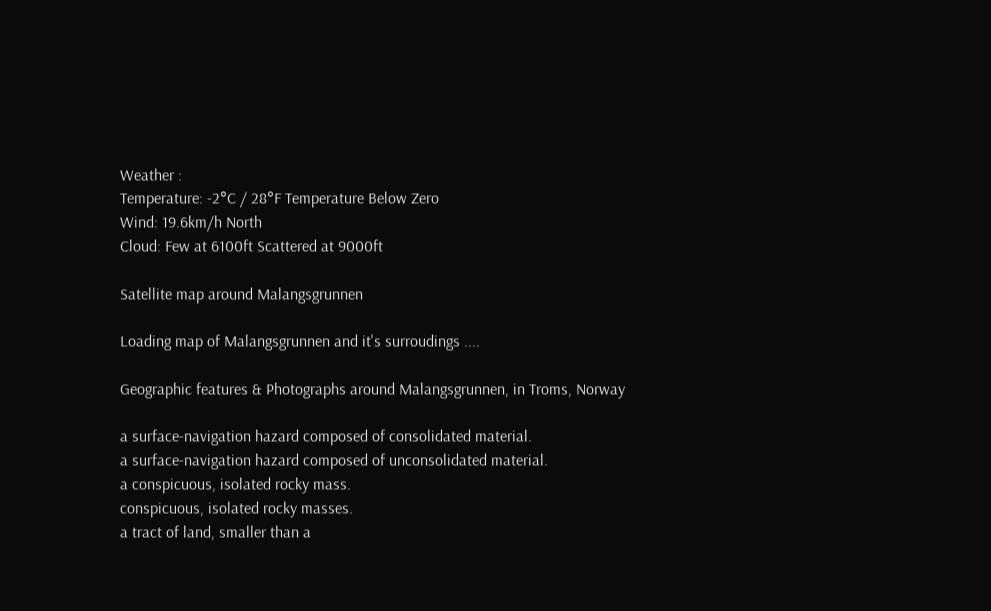Weather :
Temperature: -2°C / 28°F Temperature Below Zero
Wind: 19.6km/h North
Cloud: Few at 6100ft Scattered at 9000ft

Satellite map around Malangsgrunnen

Loading map of Malangsgrunnen and it's surroudings ....

Geographic features & Photographs around Malangsgrunnen, in Troms, Norway

a surface-navigation hazard composed of consolidated material.
a surface-navigation hazard composed of unconsolidated material.
a conspicuous, isolated rocky mass.
conspicuous, isolated rocky masses.
a tract of land, smaller than a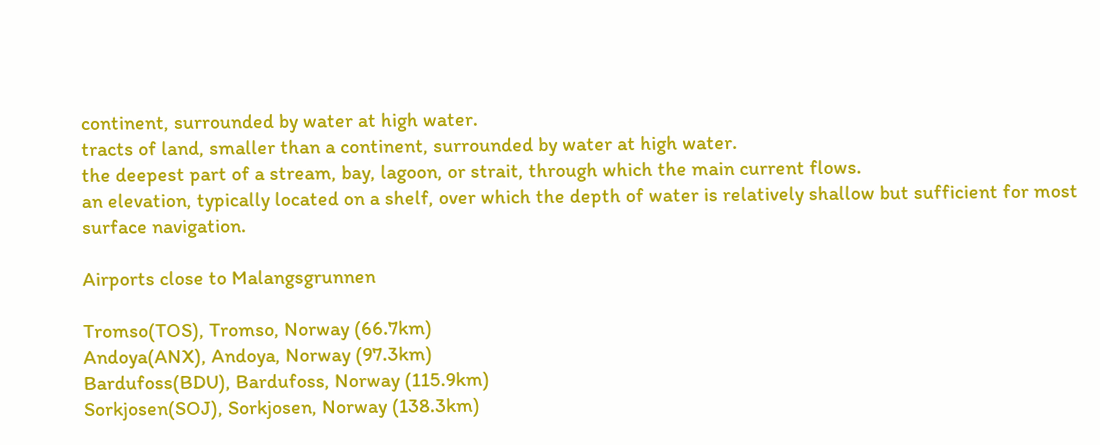continent, surrounded by water at high water.
tracts of land, smaller than a continent, surrounded by water at high water.
the deepest part of a stream, bay, lagoon, or strait, through which the main current flows.
an elevation, typically located on a shelf, over which the depth of water is relatively shallow but sufficient for most surface navigation.

Airports close to Malangsgrunnen

Tromso(TOS), Tromso, Norway (66.7km)
Andoya(ANX), Andoya, Norway (97.3km)
Bardufoss(BDU), Bardufoss, Norway (115.9km)
Sorkjosen(SOJ), Sorkjosen, Norway (138.3km)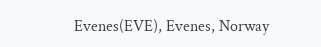Evenes(EVE), Evenes, Norway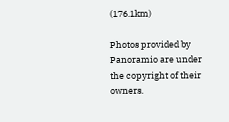(176.1km)

Photos provided by Panoramio are under the copyright of their owners.